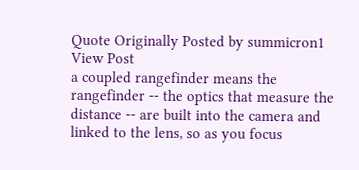Quote Originally Posted by summicron1 View Post
a coupled rangefinder means the rangefinder -- the optics that measure the distance -- are built into the camera and linked to the lens, so as you focus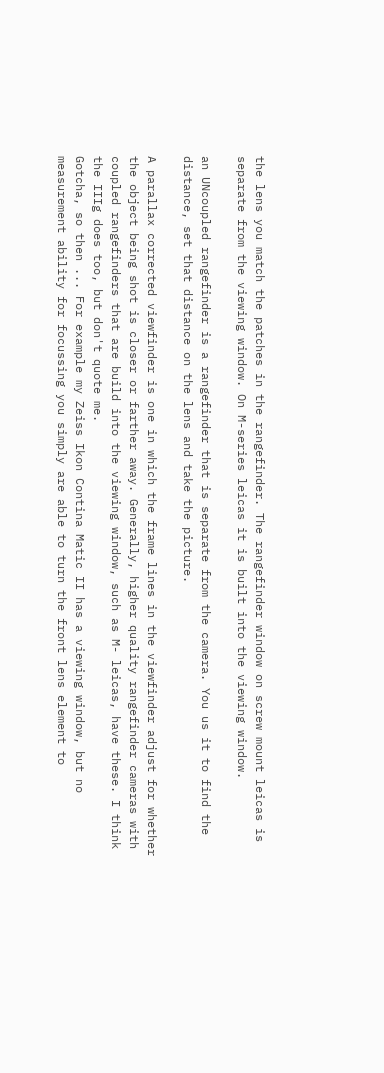the lens you match the patches in the rangefinder. The rangefinder window on screw mount leicas is separate from the viewing window. On M-series leicas it is built into the viewing window.

an UNcoupled rangefinder is a rangefinder that is separate from the camera. You us it to find the distance, set that distance on the lens and take the picture.

A parallax corrected viewfinder is one in which the frame lines in the viewfinder adjust for whether the object being shot is closer or farther away. Generally, higher quality rangefinder cameras with coupled rangefinders that are build into the viewing window, such as M- leicas, have these. I think the IIIg does too, but don't quote me.
Gotcha, so then ... For example my Zeiss Ikon Contina Matic II has a viewing window, but no measurement ability for focussing you simply are able to turn the front lens element to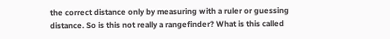the correct distance only by measuring with a ruler or guessing distance. So is this not really a rangefinder? What is this called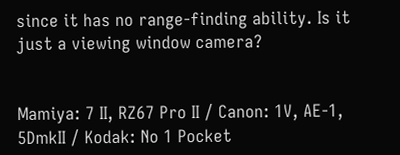since it has no range-finding ability. Is it just a viewing window camera?


Mamiya: 7 II, RZ67 Pro II / Canon: 1V, AE-1, 5DmkII / Kodak: No 1 Pocket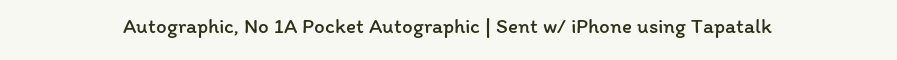Autographic, No 1A Pocket Autographic | Sent w/ iPhone using Tapatalk